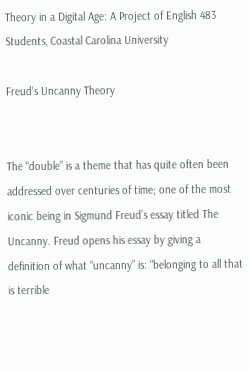Theory in a Digital Age: A Project of English 483 Students, Coastal Carolina University

Freud's Uncanny Theory


The “double” is a theme that has quite often been addressed over centuries of time; one of the most iconic being in Sigmund Freud’s essay titled The Uncanny. Freud opens his essay by giving a definition of what “uncanny” is: “belonging to all that is terrible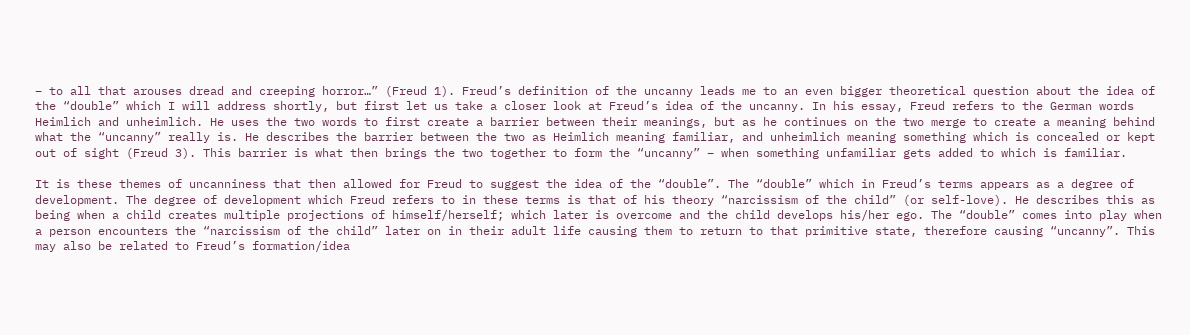– to all that arouses dread and creeping horror…” (Freud 1). Freud’s definition of the uncanny leads me to an even bigger theoretical question about the idea of the “double” which I will address shortly, but first let us take a closer look at Freud’s idea of the uncanny. In his essay, Freud refers to the German words Heimlich and unheimlich. He uses the two words to first create a barrier between their meanings, but as he continues on the two merge to create a meaning behind what the “uncanny” really is. He describes the barrier between the two as Heimlich meaning familiar, and unheimlich meaning something which is concealed or kept out of sight (Freud 3). This barrier is what then brings the two together to form the “uncanny” – when something unfamiliar gets added to which is familiar.

It is these themes of uncanniness that then allowed for Freud to suggest the idea of the “double”. The “double” which in Freud’s terms appears as a degree of development. The degree of development which Freud refers to in these terms is that of his theory “narcissism of the child” (or self-love). He describes this as being when a child creates multiple projections of himself/herself; which later is overcome and the child develops his/her ego. The “double” comes into play when a person encounters the “narcissism of the child” later on in their adult life causing them to return to that primitive state, therefore causing “uncanny”. This may also be related to Freud’s formation/idea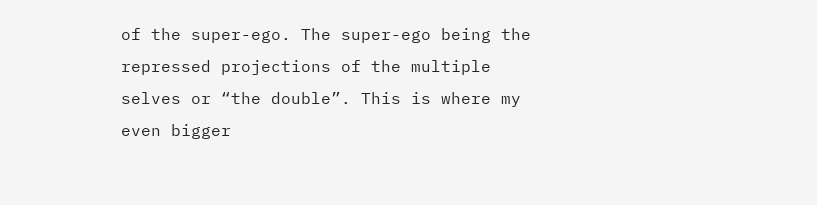of the super-ego. The super-ego being the repressed projections of the multiple selves or “the double”. This is where my even bigger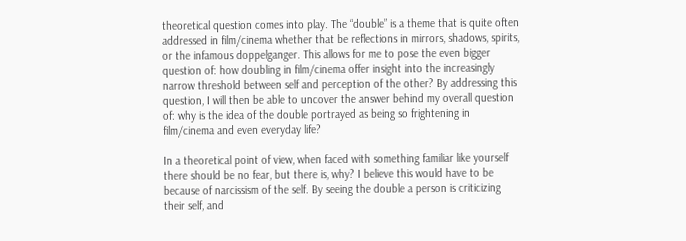theoretical question comes into play. The “double” is a theme that is quite often addressed in film/cinema whether that be reflections in mirrors, shadows, spirits, or the infamous doppelganger. This allows for me to pose the even bigger question of: how doubling in film/cinema offer insight into the increasingly narrow threshold between self and perception of the other? By addressing this question, I will then be able to uncover the answer behind my overall question of: why is the idea of the double portrayed as being so frightening in film/cinema and even everyday life?

In a theoretical point of view, when faced with something familiar like yourself there should be no fear, but there is, why? I believe this would have to be because of narcissism of the self. By seeing the double a person is criticizing their self, and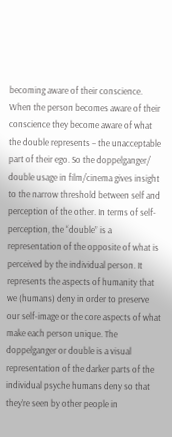becoming aware of their conscience. When the person becomes aware of their conscience they become aware of what the double represents – the unacceptable part of their ego. So the doppelganger/ double usage in film/cinema gives insight to the narrow threshold between self and perception of the other. In terms of self-perception, the “double” is a representation of the opposite of what is perceived by the individual person. It represents the aspects of humanity that we (humans) deny in order to preserve our self-image or the core aspects of what make each person unique. The doppelganger or double is a visual representation of the darker parts of the individual psyche humans deny so that they’re seen by other people in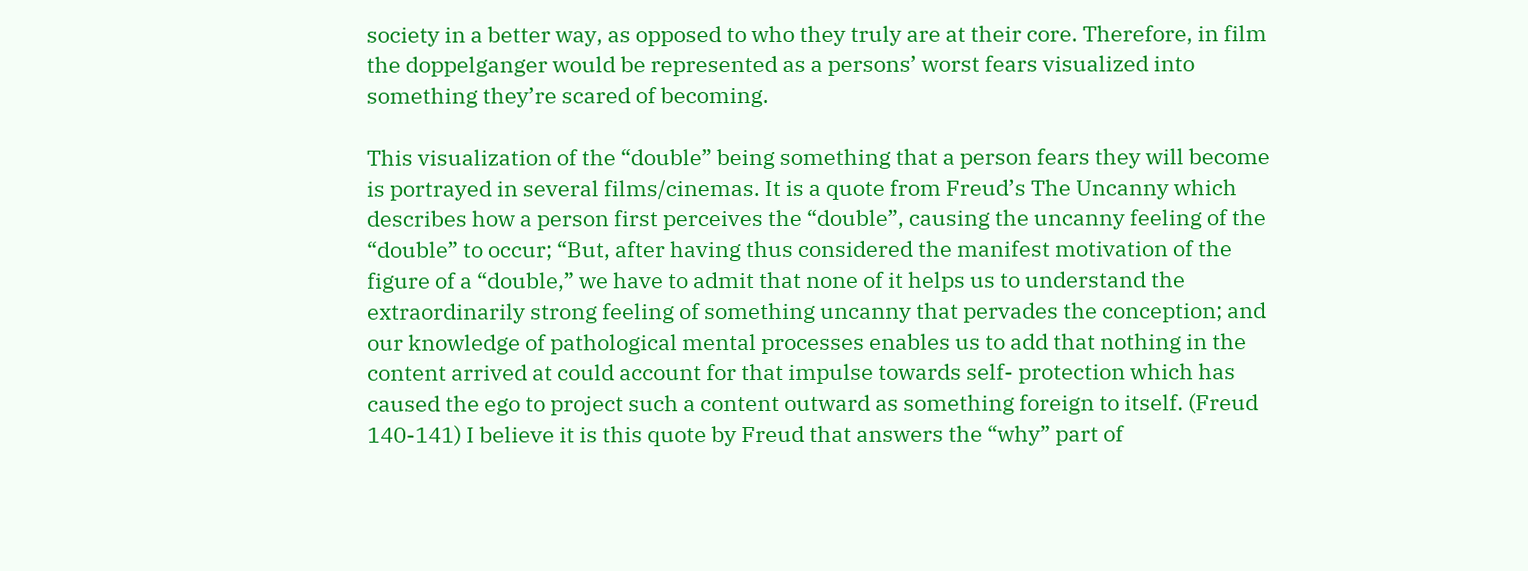society in a better way, as opposed to who they truly are at their core. Therefore, in film the doppelganger would be represented as a persons’ worst fears visualized into something they’re scared of becoming.

This visualization of the “double” being something that a person fears they will become is portrayed in several films/cinemas. It is a quote from Freud’s The Uncanny which describes how a person first perceives the “double”, causing the uncanny feeling of the “double” to occur; “But, after having thus considered the manifest motivation of the figure of a “double,” we have to admit that none of it helps us to understand the extraordinarily strong feeling of something uncanny that pervades the conception; and our knowledge of pathological mental processes enables us to add that nothing in the content arrived at could account for that impulse towards self- protection which has caused the ego to project such a content outward as something foreign to itself. (Freud 140-141) I believe it is this quote by Freud that answers the “why” part of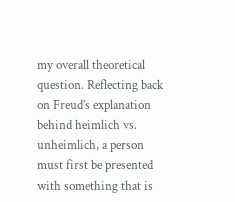my overall theoretical question. Reflecting back on Freud’s explanation behind heimlich vs. unheimlich, a person must first be presented with something that is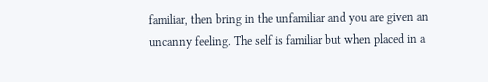familiar, then bring in the unfamiliar and you are given an uncanny feeling. The self is familiar but when placed in a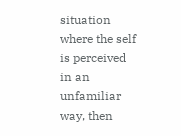situation where the self is perceived in an unfamiliar way, then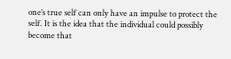one’s true self can only have an impulse to protect the self. It is the idea that the individual could possibly become that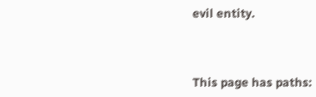evil entity.



This page has paths: